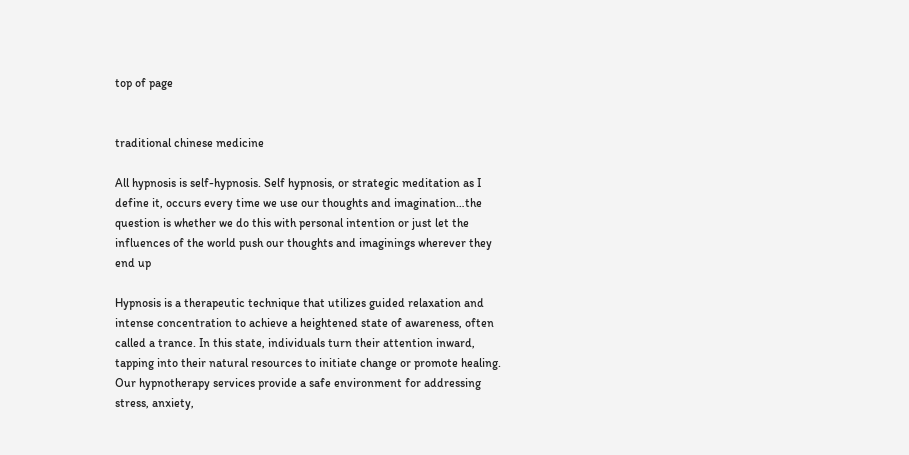top of page


traditional chinese medicine

All hypnosis is self-hypnosis. Self hypnosis, or strategic meditation as I define it, occurs every time we use our thoughts and imagination…the question is whether we do this with personal intention or just let the influences of the world push our thoughts and imaginings wherever they end up

Hypnosis is a therapeutic technique that utilizes guided relaxation and intense concentration to achieve a heightened state of awareness, often called a trance. In this state, individuals turn their attention inward, tapping into their natural resources to initiate change or promote healing. Our hypnotherapy services provide a safe environment for addressing stress, anxiety,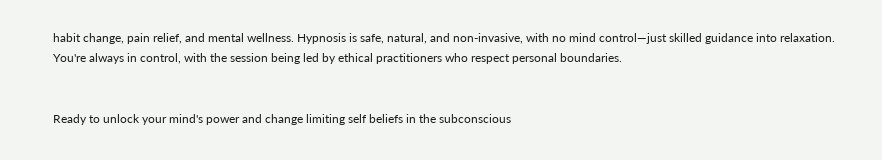habit change, pain relief, and mental wellness. Hypnosis is safe, natural, and non-invasive, with no mind control—just skilled guidance into relaxation. You're always in control, with the session being led by ethical practitioners who respect personal boundaries.


Ready to unlock your mind's power and change limiting self beliefs in the subconscious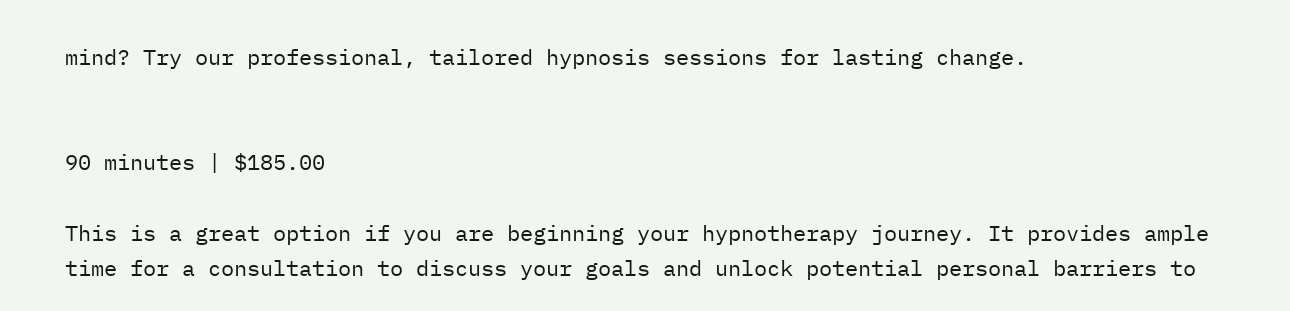mind? Try our professional, tailored hypnosis sessions for lasting change.


90 minutes | $185.00

This is a great option if you are beginning your hypnotherapy journey. It provides ample time for a consultation to discuss your goals and unlock potential personal barriers to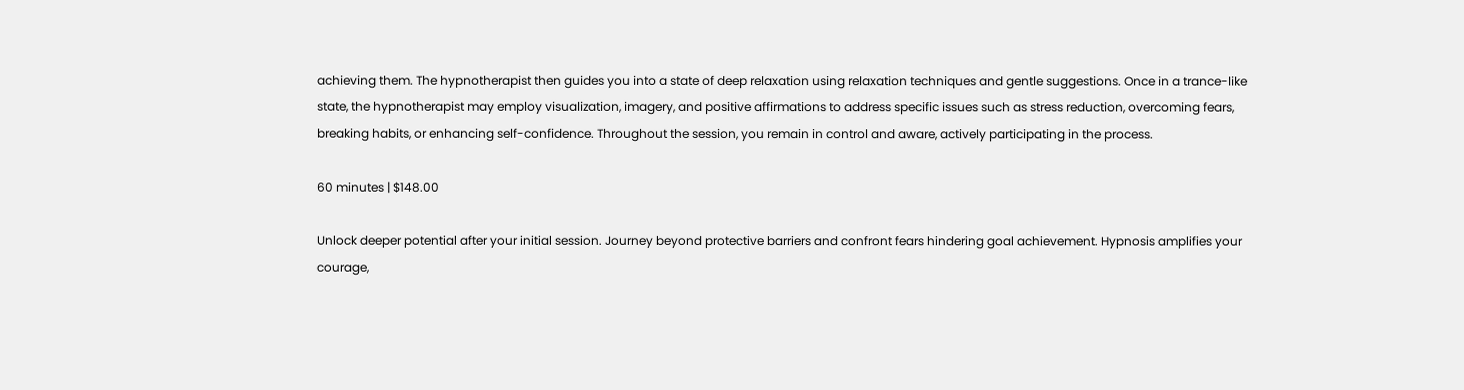achieving them. The hypnotherapist then guides you into a state of deep relaxation using relaxation techniques and gentle suggestions. Once in a trance-like state, the hypnotherapist may employ visualization, imagery, and positive affirmations to address specific issues such as stress reduction, overcoming fears, breaking habits, or enhancing self-confidence. Throughout the session, you remain in control and aware, actively participating in the process.

60 minutes | $148.00

Unlock deeper potential after your initial session. Journey beyond protective barriers and confront fears hindering goal achievement. Hypnosis amplifies your courage,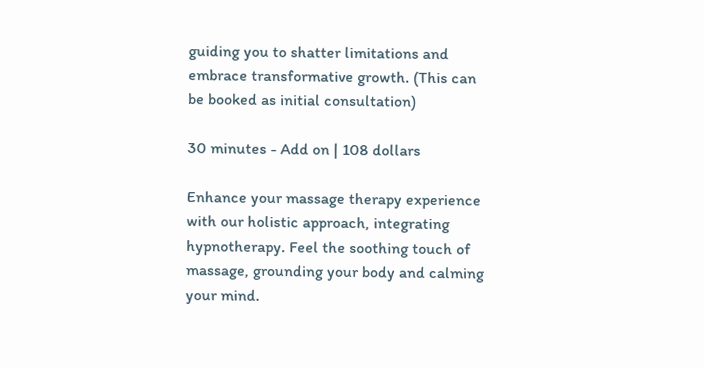guiding you to shatter limitations and embrace transformative growth. (This can be booked as initial consultation)

30 minutes - Add on | 108 dollars

Enhance your massage therapy experience with our holistic approach, integrating hypnotherapy. Feel the soothing touch of massage, grounding your body and calming your mind.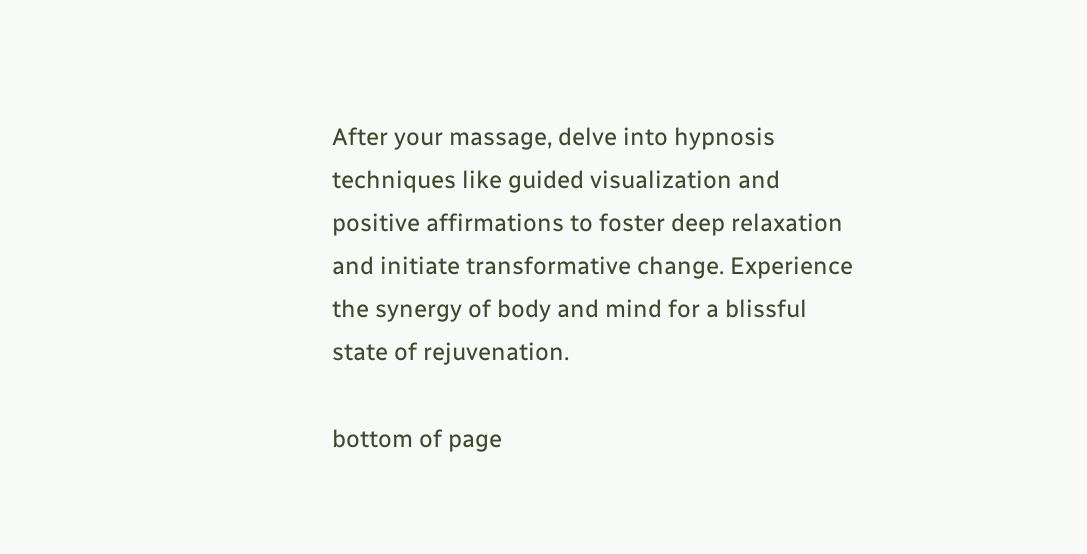After your massage, delve into hypnosis techniques like guided visualization and positive affirmations to foster deep relaxation and initiate transformative change. Experience the synergy of body and mind for a blissful state of rejuvenation.

bottom of page